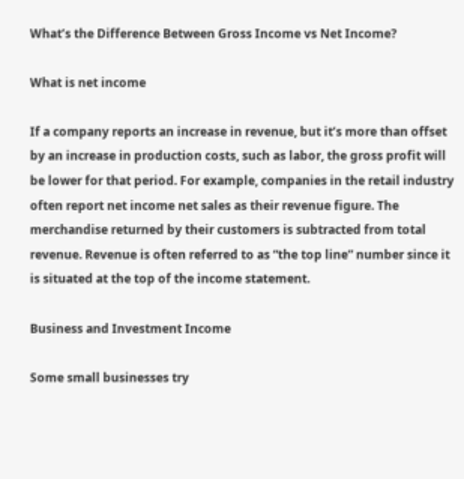What’s the Difference Between Gross Income vs Net Income?

What is net income

If a company reports an increase in revenue, but it’s more than offset by an increase in production costs, such as labor, the gross profit will be lower for that period. For example, companies in the retail industry often report net income net sales as their revenue figure. The merchandise returned by their customers is subtracted from total revenue. Revenue is often referred to as “the top line” number since it is situated at the top of the income statement.

Business and Investment Income

Some small businesses try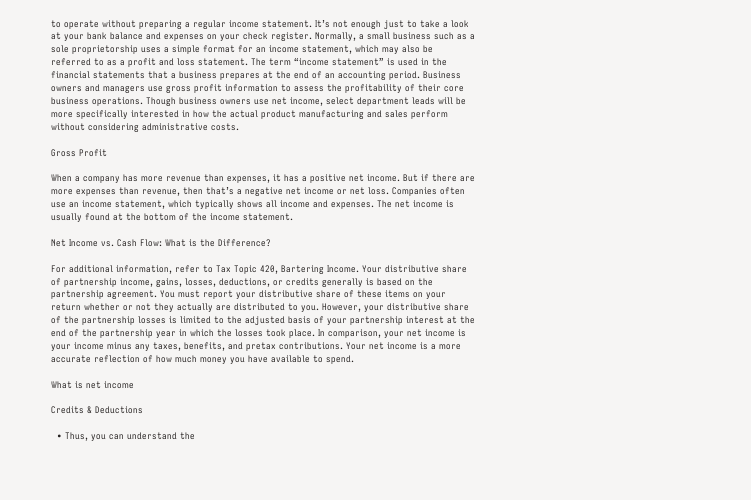to operate without preparing a regular income statement. It’s not enough just to take a look at your bank balance and expenses on your check register. Normally, a small business such as a sole proprietorship uses a simple format for an income statement, which may also be referred to as a profit and loss statement. The term “income statement” is used in the financial statements that a business prepares at the end of an accounting period. Business owners and managers use gross profit information to assess the profitability of their core business operations. Though business owners use net income, select department leads will be more specifically interested in how the actual product manufacturing and sales perform without considering administrative costs.

Gross Profit

When a company has more revenue than expenses, it has a positive net income. But if there are more expenses than revenue, then that’s a negative net income or net loss. Companies often use an income statement, which typically shows all income and expenses. The net income is usually found at the bottom of the income statement.

Net Income vs. Cash Flow: What is the Difference?

For additional information, refer to Tax Topic 420, Bartering Income. Your distributive share of partnership income, gains, losses, deductions, or credits generally is based on the partnership agreement. You must report your distributive share of these items on your return whether or not they actually are distributed to you. However, your distributive share of the partnership losses is limited to the adjusted basis of your partnership interest at the end of the partnership year in which the losses took place. In comparison, your net income is your income minus any taxes, benefits, and pretax contributions. Your net income is a more accurate reflection of how much money you have available to spend.

What is net income

Credits & Deductions

  • Thus, you can understand the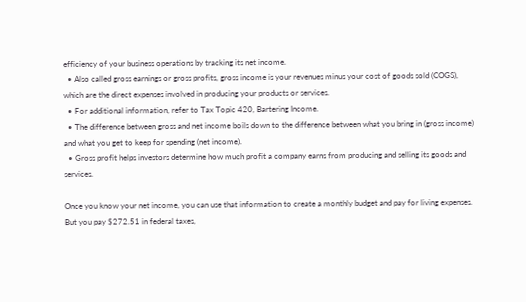efficiency of your business operations by tracking its net income.
  • Also called gross earnings or gross profits, gross income is your revenues minus your cost of goods sold (COGS), which are the direct expenses involved in producing your products or services.
  • For additional information, refer to Tax Topic 420, Bartering Income.
  • The difference between gross and net income boils down to the difference between what you bring in (gross income) and what you get to keep for spending (net income).
  • Gross profit helps investors determine how much profit a company earns from producing and selling its goods and services.

Once you know your net income, you can use that information to create a monthly budget and pay for living expenses. But you pay $272.51 in federal taxes,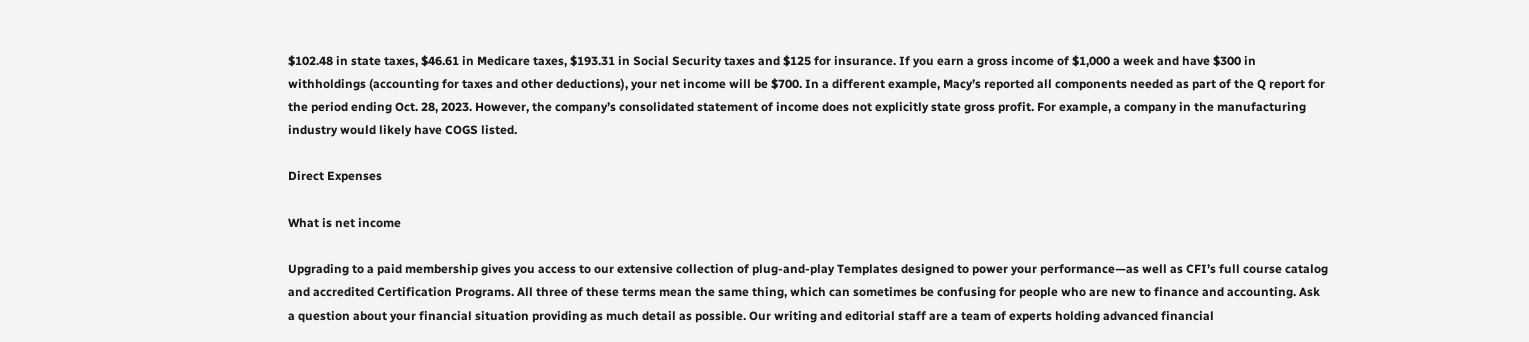$102.48 in state taxes, $46.61 in Medicare taxes, $193.31 in Social Security taxes and $125 for insurance. If you earn a gross income of $1,000 a week and have $300 in withholdings (accounting for taxes and other deductions), your net income will be $700. In a different example, Macy’s reported all components needed as part of the Q report for the period ending Oct. 28, 2023. However, the company’s consolidated statement of income does not explicitly state gross profit. For example, a company in the manufacturing industry would likely have COGS listed.

Direct Expenses

What is net income

Upgrading to a paid membership gives you access to our extensive collection of plug-and-play Templates designed to power your performance—as well as CFI’s full course catalog and accredited Certification Programs. All three of these terms mean the same thing, which can sometimes be confusing for people who are new to finance and accounting. Ask a question about your financial situation providing as much detail as possible. Our writing and editorial staff are a team of experts holding advanced financial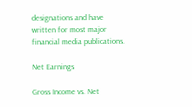designations and have written for most major financial media publications.

Net Earnings

Gross Income vs. Net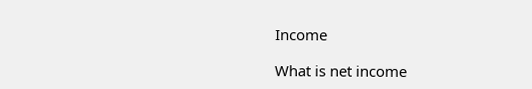Income

What is net income